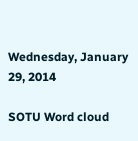Wednesday, January 29, 2014

SOTU Word cloud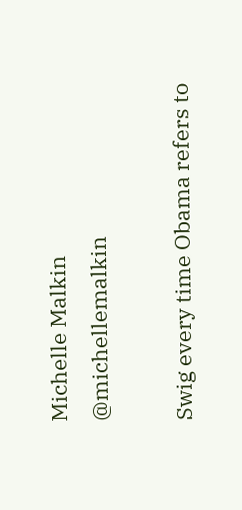Michelle Malkin         @michellemalkin

Swig every time Obama refers to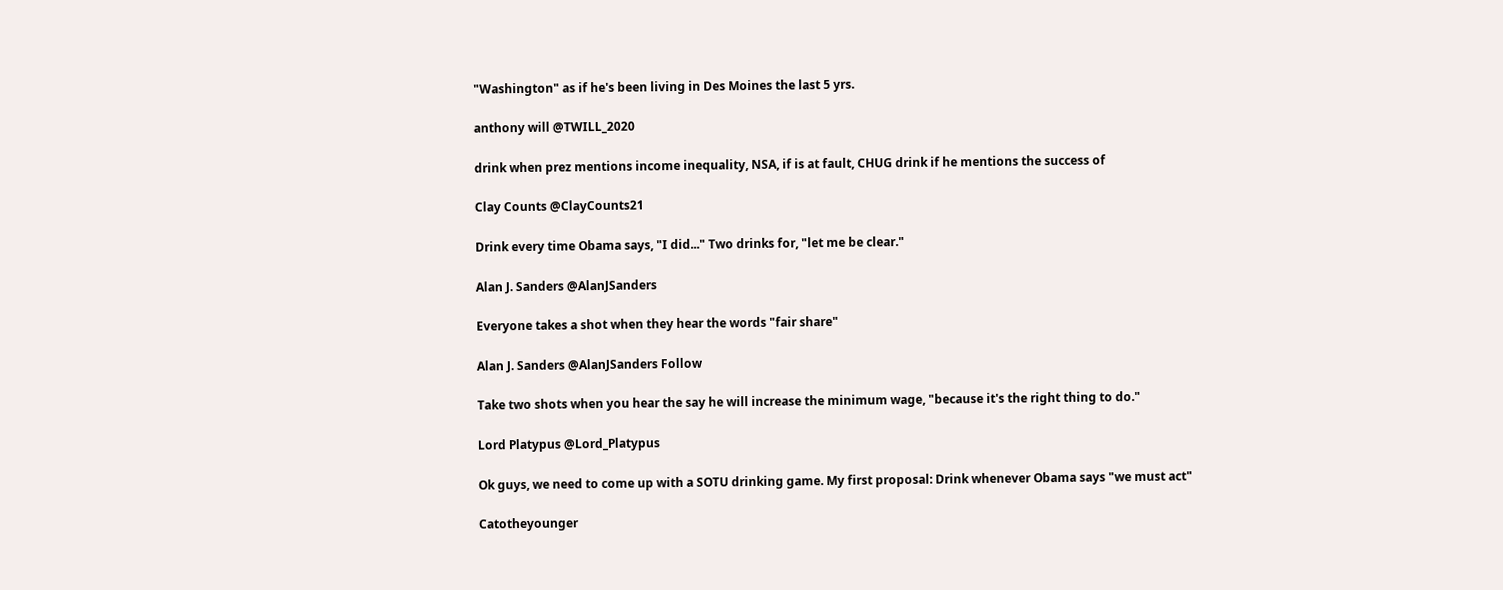"Washington" as if he's been living in Des Moines the last 5 yrs.

anthony will @TWILL_2020

drink when prez mentions income inequality, NSA, if is at fault, CHUG drink if he mentions the success of

Clay Counts @ClayCounts21

Drink every time Obama says, "I did..." Two drinks for, "let me be clear."

Alan J. Sanders @AlanJSanders

Everyone takes a shot when they hear the words "fair share"

Alan J. Sanders @AlanJSanders Follow

Take two shots when you hear the say he will increase the minimum wage, "because it's the right thing to do."

Lord Platypus @Lord_Platypus

Ok guys, we need to come up with a SOTU drinking game. My first proposal: Drink whenever Obama says "we must act"

Catotheyounger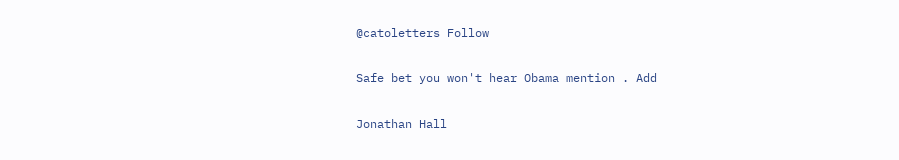@catoletters Follow

Safe bet you won't hear Obama mention . Add

Jonathan Hall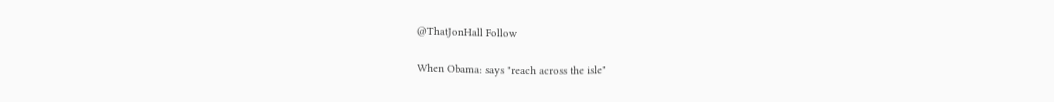@ThatJonHall Follow

When Obama: says "reach across the isle"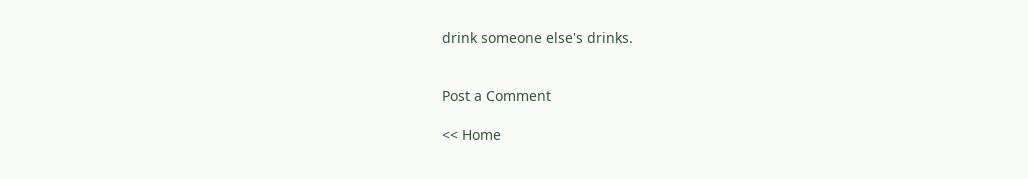drink someone else's drinks.


Post a Comment

<< Home